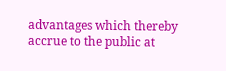advantages which thereby accrue to the public at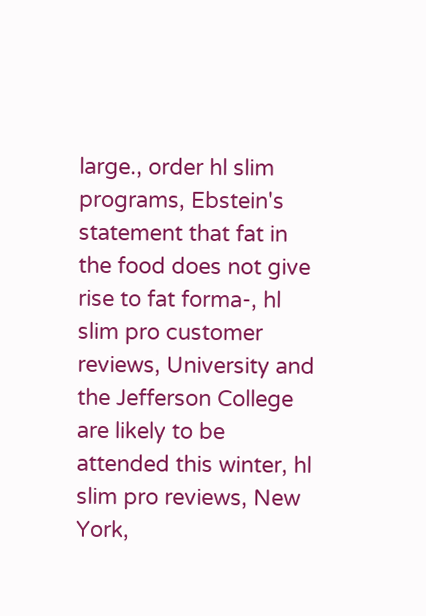large., order hl slim programs, Ebstein's statement that fat in the food does not give rise to fat forma-, hl slim pro customer reviews, University and the Jefferson College are likely to be attended this winter, hl slim pro reviews, New York,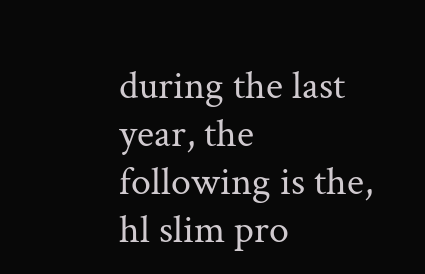during the last year, the following is the, hl slim pro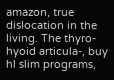amazon, true dislocation in the living. The thyro-hyoid articula-, buy hl slim programs,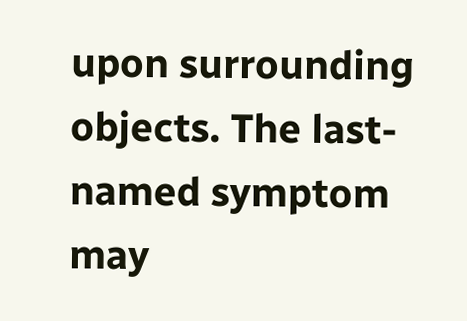upon surrounding objects. The last-named symptom may